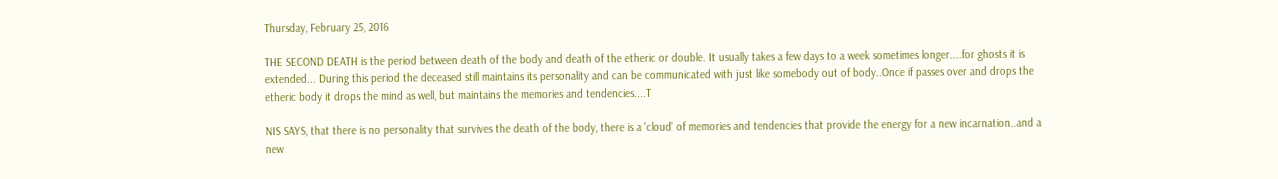Thursday, February 25, 2016

THE SECOND DEATH is the period between death of the body and death of the etheric or double. It usually takes a few days to a week sometimes longer....for ghosts it is extended... During this period the deceased still maintains its personality and can be communicated with just like somebody out of body..Once if passes over and drops the etheric body it drops the mind as well, but maintains the memories and tendencies....T

NIS SAYS, that there is no personality that survives the death of the body, there is a 'cloud' of memories and tendencies that provide the energy for a new incarnation..and a new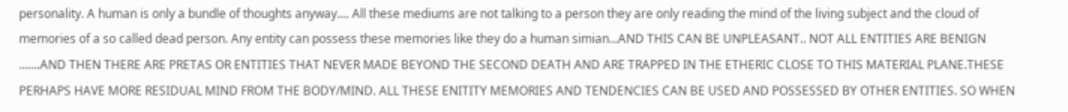personality. A human is only a bundle of thoughts anyway.... All these mediums are not talking to a person they are only reading the mind of the living subject and the cloud of memories of a so called dead person. Any entity can possess these memories like they do a human simian...AND THIS CAN BE UNPLEASANT.. NOT ALL ENTITIES ARE BENIGN .......AND THEN THERE ARE PRETAS OR ENTITIES THAT NEVER MADE BEYOND THE SECOND DEATH AND ARE TRAPPED IN THE ETHERIC CLOSE TO THIS MATERIAL PLANE.THESE PERHAPS HAVE MORE RESIDUAL MIND FROM THE BODY/MIND. ALL THESE ENITITY MEMORIES AND TENDENCIES CAN BE USED AND POSSESSED BY OTHER ENTITIES. SO WHEN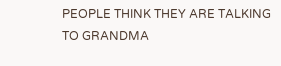PEOPLE THINK THEY ARE TALKING TO GRANDMA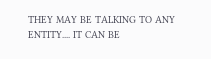THEY MAY BE TALKING TO ANY ENTITY.... IT CAN BE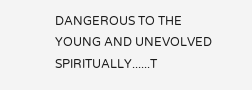DANGEROUS TO THE YOUNG AND UNEVOLVED SPIRITUALLY......T